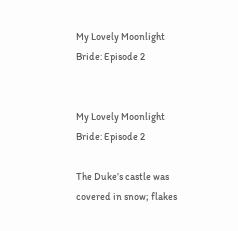My Lovely Moonlight Bride: Episode 2


My Lovely Moonlight Bride: Episode 2

The Duke’s castle was covered in snow; flakes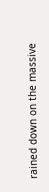rained down on the massive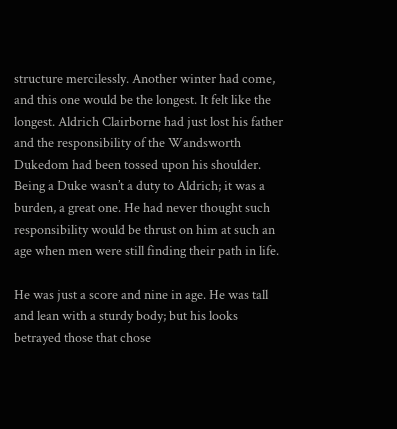structure mercilessly. Another winter had come, and this one would be the longest. It felt like the longest. Aldrich Clairborne had just lost his father and the responsibility of the Wandsworth Dukedom had been tossed upon his shoulder. Being a Duke wasn’t a duty to Aldrich; it was a burden, a great one. He had never thought such responsibility would be thrust on him at such an age when men were still finding their path in life.

He was just a score and nine in age. He was tall and lean with a sturdy body; but his looks betrayed those that chose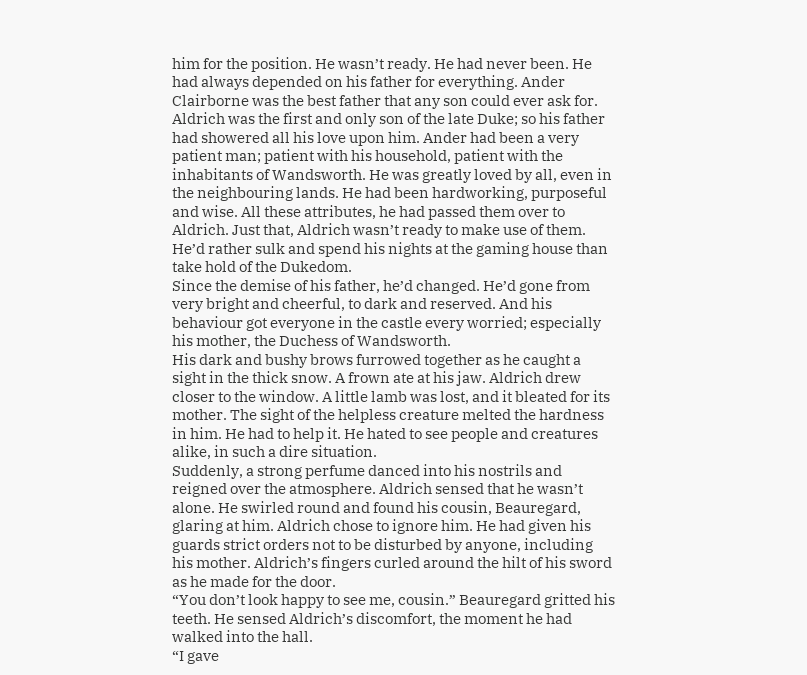him for the position. He wasn’t ready. He had never been. He had always depended on his father for everything. Ander Clairborne was the best father that any son could ever ask for. Aldrich was the first and only son of the late Duke; so his father had showered all his love upon him. Ander had been a very patient man; patient with his household, patient with the inhabitants of Wandsworth. He was greatly loved by all, even in the neighbouring lands. He had been hardworking, purposeful and wise. All these attributes, he had passed them over to Aldrich. Just that, Aldrich wasn’t ready to make use of them. He’d rather sulk and spend his nights at the gaming house than take hold of the Dukedom.
Since the demise of his father, he’d changed. He’d gone from very bright and cheerful, to dark and reserved. And his behaviour got everyone in the castle every worried; especially his mother, the Duchess of Wandsworth.
His dark and bushy brows furrowed together as he caught a sight in the thick snow. A frown ate at his jaw. Aldrich drew closer to the window. A little lamb was lost, and it bleated for its mother. The sight of the helpless creature melted the hardness in him. He had to help it. He hated to see people and creatures alike, in such a dire situation.
Suddenly, a strong perfume danced into his nostrils and reigned over the atmosphere. Aldrich sensed that he wasn’t alone. He swirled round and found his cousin, Beauregard, glaring at him. Aldrich chose to ignore him. He had given his guards strict orders not to be disturbed by anyone, including his mother. Aldrich’s fingers curled around the hilt of his sword as he made for the door.
“You don’t look happy to see me, cousin.” Beauregard gritted his teeth. He sensed Aldrich’s discomfort, the moment he had walked into the hall.
“I gave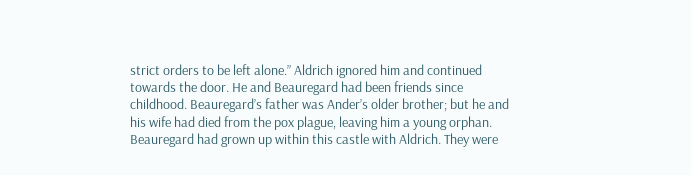strict orders to be left alone.” Aldrich ignored him and continued towards the door. He and Beauregard had been friends since childhood. Beauregard’s father was Ander’s older brother; but he and his wife had died from the pox plague, leaving him a young orphan. Beauregard had grown up within this castle with Aldrich. They were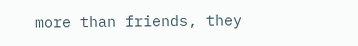more than friends, they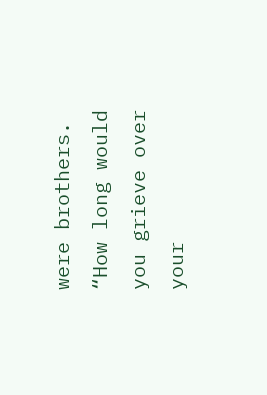were brothers.
“How long would you grieve over your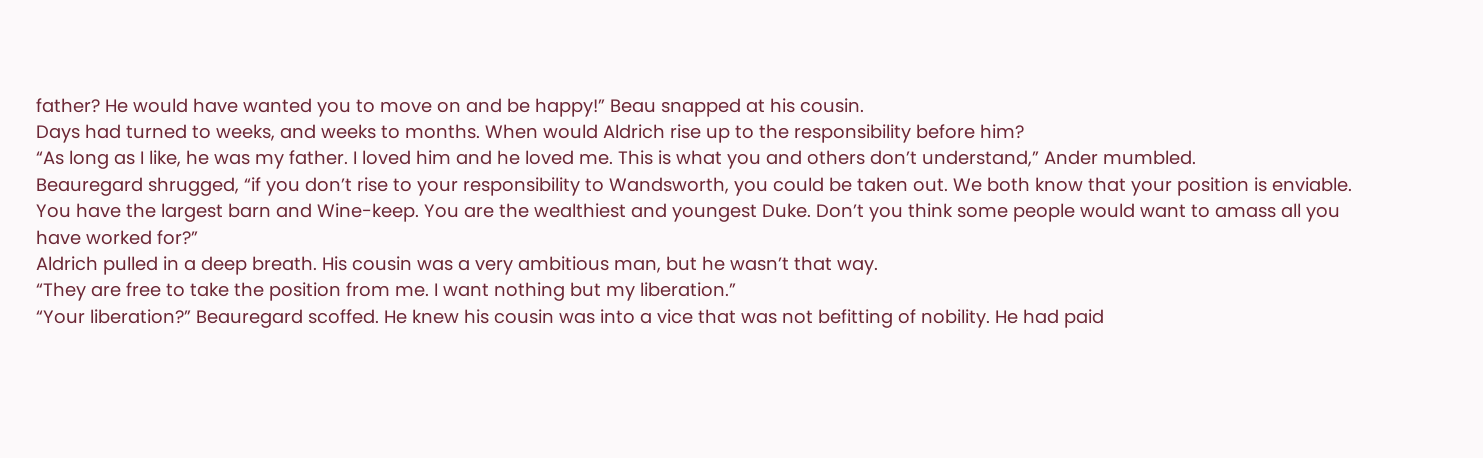father? He would have wanted you to move on and be happy!” Beau snapped at his cousin.
Days had turned to weeks, and weeks to months. When would Aldrich rise up to the responsibility before him?
“As long as I like, he was my father. I loved him and he loved me. This is what you and others don’t understand,” Ander mumbled.
Beauregard shrugged, “if you don’t rise to your responsibility to Wandsworth, you could be taken out. We both know that your position is enviable. You have the largest barn and Wine-keep. You are the wealthiest and youngest Duke. Don’t you think some people would want to amass all you have worked for?”
Aldrich pulled in a deep breath. His cousin was a very ambitious man, but he wasn’t that way.
“They are free to take the position from me. I want nothing but my liberation.”
“Your liberation?” Beauregard scoffed. He knew his cousin was into a vice that was not befitting of nobility. He had paid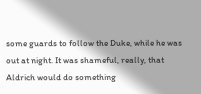some guards to follow the Duke, while he was out at night. It was shameful, really, that Aldrich would do something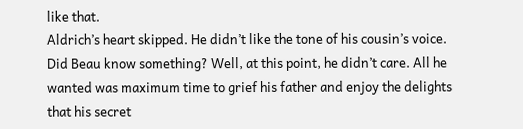like that.
Aldrich’s heart skipped. He didn’t like the tone of his cousin’s voice. Did Beau know something? Well, at this point, he didn’t care. All he wanted was maximum time to grief his father and enjoy the delights that his secret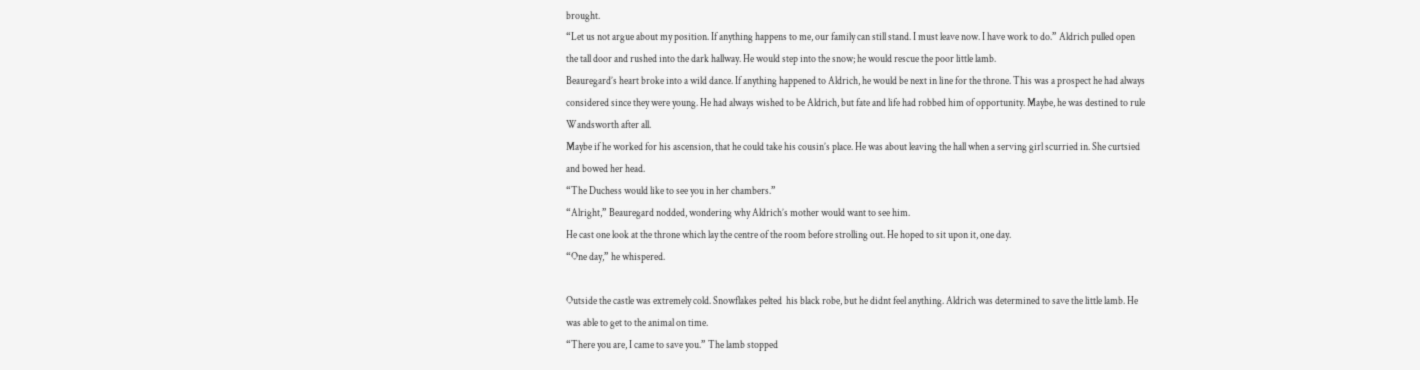brought.
“Let us not argue about my position. If anything happens to me, our family can still stand. I must leave now. I have work to do.” Aldrich pulled open the tall door and rushed into the dark hallway. He would step into the snow; he would rescue the poor little lamb.
Beauregard’s heart broke into a wild dance. If anything happened to Aldrich, he would be next in line for the throne. This was a prospect he had always considered since they were young. He had always wished to be Aldrich, but fate and life had robbed him of opportunity. Maybe, he was destined to rule Wandsworth after all.
Maybe if he worked for his ascension, that he could take his cousin’s place. He was about leaving the hall when a serving girl scurried in. She curtsied and bowed her head.
“The Duchess would like to see you in her chambers.”
“Alright,” Beauregard nodded, wondering why Aldrich’s mother would want to see him.
He cast one look at the throne which lay the centre of the room before strolling out. He hoped to sit upon it, one day.
“One day,” he whispered.

Outside the castle was extremely cold. Snowflakes pelted  his black robe, but he didnt feel anything. Aldrich was determined to save the little lamb. He was able to get to the animal on time.
“There you are, I came to save you.” The lamb stopped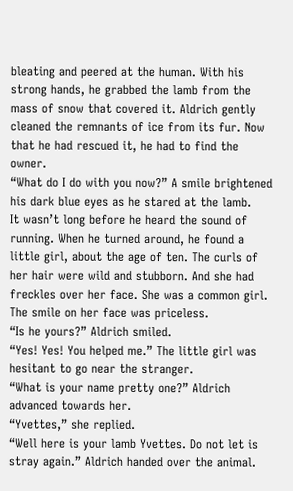bleating and peered at the human. With his strong hands, he grabbed the lamb from the mass of snow that covered it. Aldrich gently cleaned the remnants of ice from its fur. Now that he had rescued it, he had to find the owner.
“What do I do with you now?” A smile brightened his dark blue eyes as he stared at the lamb.
It wasn’t long before he heard the sound of running. When he turned around, he found a little girl, about the age of ten. The curls of her hair were wild and stubborn. And she had freckles over her face. She was a common girl. The smile on her face was priceless.
“Is he yours?” Aldrich smiled.
“Yes! Yes! You helped me.” The little girl was hesitant to go near the stranger.
“What is your name pretty one?” Aldrich advanced towards her.
“Yvettes,” she replied.
“Well here is your lamb Yvettes. Do not let is stray again.” Aldrich handed over the animal.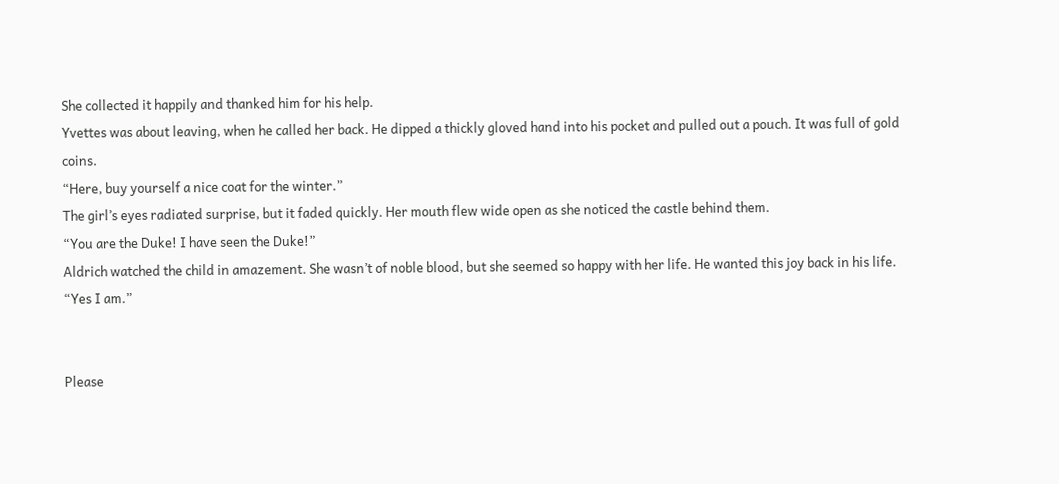She collected it happily and thanked him for his help.
Yvettes was about leaving, when he called her back. He dipped a thickly gloved hand into his pocket and pulled out a pouch. It was full of gold coins.
“Here, buy yourself a nice coat for the winter.”
The girl’s eyes radiated surprise, but it faded quickly. Her mouth flew wide open as she noticed the castle behind them.
“You are the Duke! I have seen the Duke!”
Aldrich watched the child in amazement. She wasn’t of noble blood, but she seemed so happy with her life. He wanted this joy back in his life.
“Yes I am.”


Please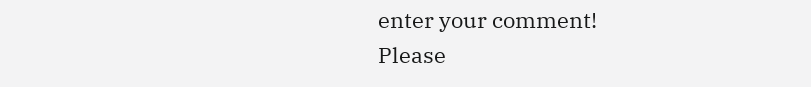enter your comment!
Please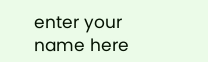enter your name here